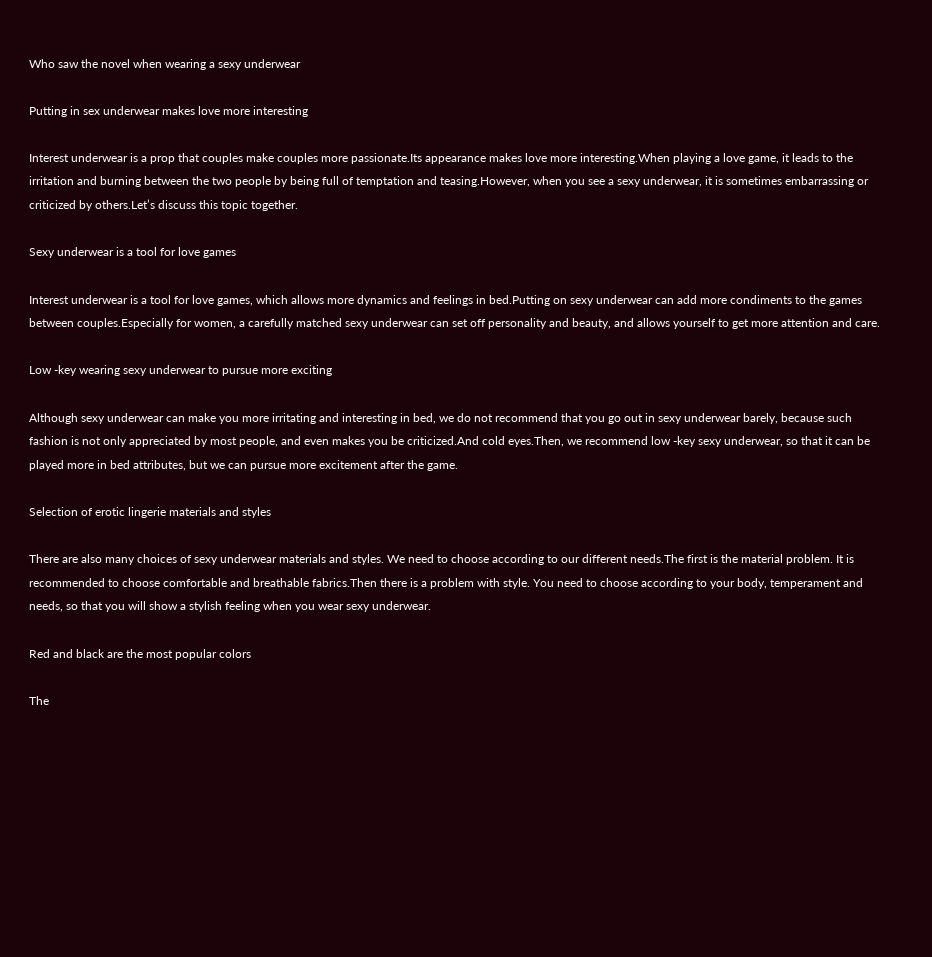Who saw the novel when wearing a sexy underwear

Putting in sex underwear makes love more interesting

Interest underwear is a prop that couples make couples more passionate.Its appearance makes love more interesting.When playing a love game, it leads to the irritation and burning between the two people by being full of temptation and teasing.However, when you see a sexy underwear, it is sometimes embarrassing or criticized by others.Let’s discuss this topic together.

Sexy underwear is a tool for love games

Interest underwear is a tool for love games, which allows more dynamics and feelings in bed.Putting on sexy underwear can add more condiments to the games between couples.Especially for women, a carefully matched sexy underwear can set off personality and beauty, and allows yourself to get more attention and care.

Low -key wearing sexy underwear to pursue more exciting

Although sexy underwear can make you more irritating and interesting in bed, we do not recommend that you go out in sexy underwear barely, because such fashion is not only appreciated by most people, and even makes you be criticized.And cold eyes.Then, we recommend low -key sexy underwear, so that it can be played more in bed attributes, but we can pursue more excitement after the game.

Selection of erotic lingerie materials and styles

There are also many choices of sexy underwear materials and styles. We need to choose according to our different needs.The first is the material problem. It is recommended to choose comfortable and breathable fabrics.Then there is a problem with style. You need to choose according to your body, temperament and needs, so that you will show a stylish feeling when you wear sexy underwear.

Red and black are the most popular colors

The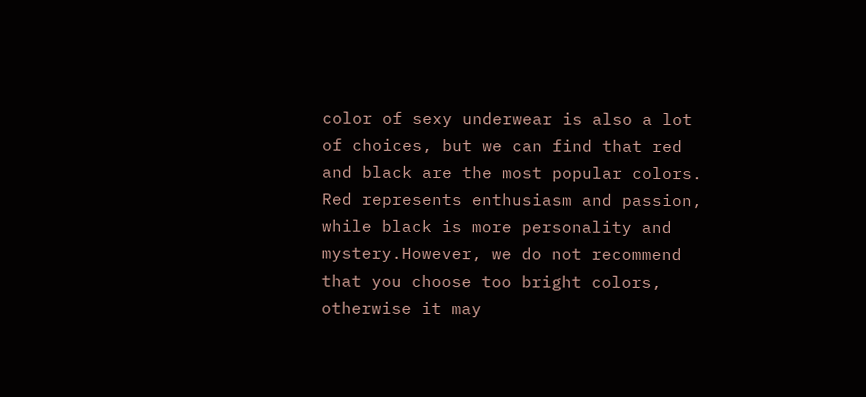color of sexy underwear is also a lot of choices, but we can find that red and black are the most popular colors. Red represents enthusiasm and passion, while black is more personality and mystery.However, we do not recommend that you choose too bright colors, otherwise it may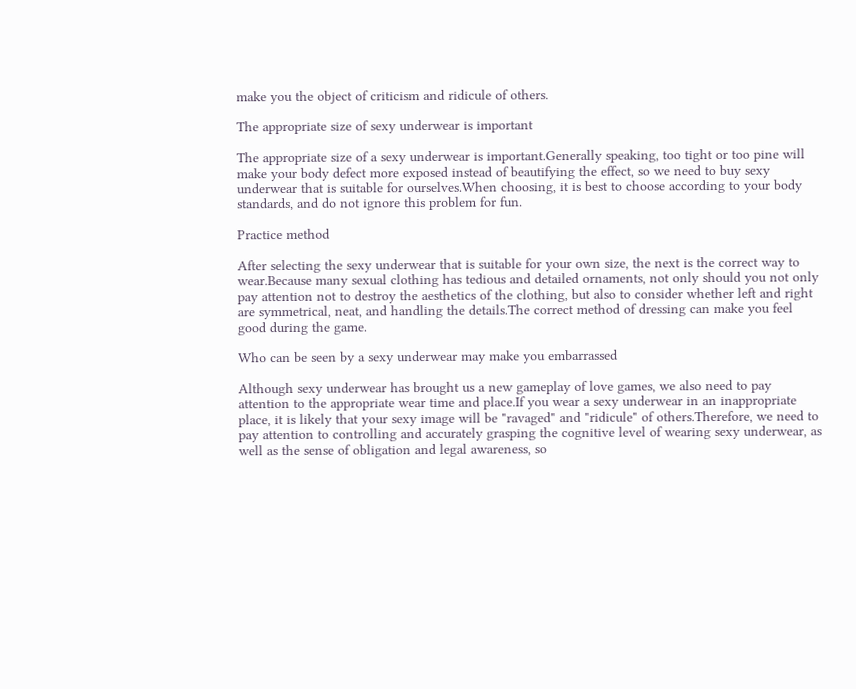make you the object of criticism and ridicule of others.

The appropriate size of sexy underwear is important

The appropriate size of a sexy underwear is important.Generally speaking, too tight or too pine will make your body defect more exposed instead of beautifying the effect, so we need to buy sexy underwear that is suitable for ourselves.When choosing, it is best to choose according to your body standards, and do not ignore this problem for fun.

Practice method

After selecting the sexy underwear that is suitable for your own size, the next is the correct way to wear.Because many sexual clothing has tedious and detailed ornaments, not only should you not only pay attention not to destroy the aesthetics of the clothing, but also to consider whether left and right are symmetrical, neat, and handling the details.The correct method of dressing can make you feel good during the game.

Who can be seen by a sexy underwear may make you embarrassed

Although sexy underwear has brought us a new gameplay of love games, we also need to pay attention to the appropriate wear time and place.If you wear a sexy underwear in an inappropriate place, it is likely that your sexy image will be "ravaged" and "ridicule" of others.Therefore, we need to pay attention to controlling and accurately grasping the cognitive level of wearing sexy underwear, as well as the sense of obligation and legal awareness, so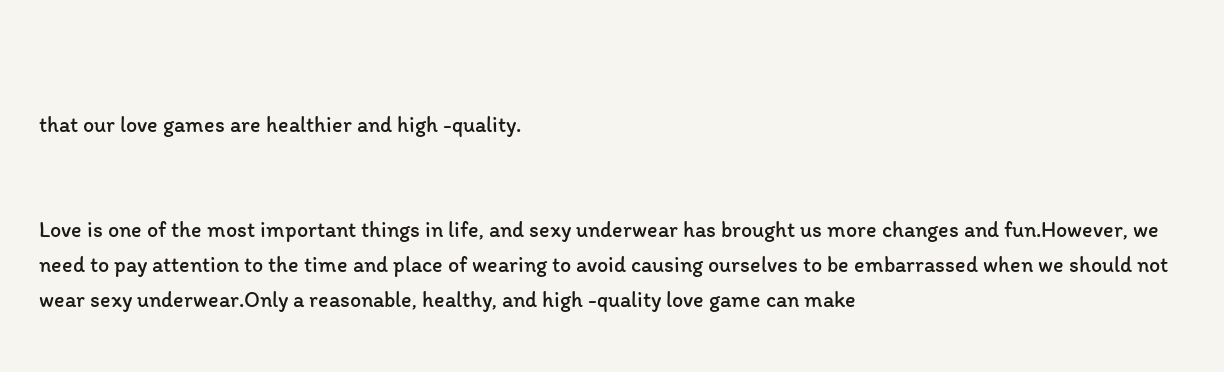that our love games are healthier and high -quality.


Love is one of the most important things in life, and sexy underwear has brought us more changes and fun.However, we need to pay attention to the time and place of wearing to avoid causing ourselves to be embarrassed when we should not wear sexy underwear.Only a reasonable, healthy, and high -quality love game can make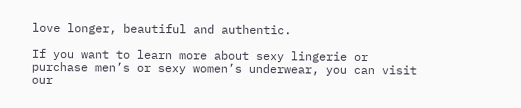love longer, beautiful and authentic.

If you want to learn more about sexy lingerie or purchase men’s or sexy women’s underwear, you can visit our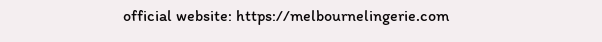official website: https://melbournelingerie.com